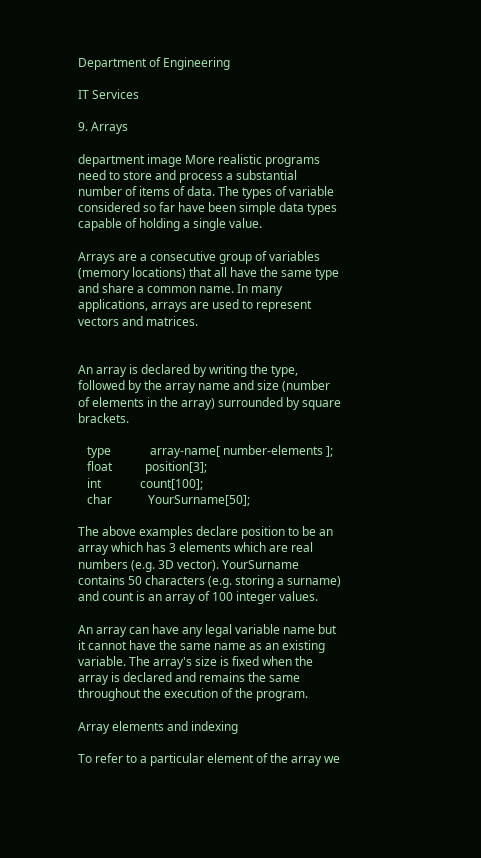Department of Engineering

IT Services

9. Arrays

department image More realistic programs need to store and process a substantial number of items of data. The types of variable considered so far have been simple data types capable of holding a single value.

Arrays are a consecutive group of variables (memory locations) that all have the same type and share a common name. In many applications, arrays are used to represent vectors and matrices.


An array is declared by writing the type, followed by the array name and size (number of elements in the array) surrounded by square brackets.

   type             array-name[ number-elements ];
   float           position[3];
   int             count[100];
   char            YourSurname[50];

The above examples declare position to be an array which has 3 elements which are real numbers (e.g. 3D vector). YourSurname contains 50 characters (e.g. storing a surname) and count is an array of 100 integer values.

An array can have any legal variable name but it cannot have the same name as an existing variable. The array's size is fixed when the array is declared and remains the same throughout the execution of the program.

Array elements and indexing

To refer to a particular element of the array we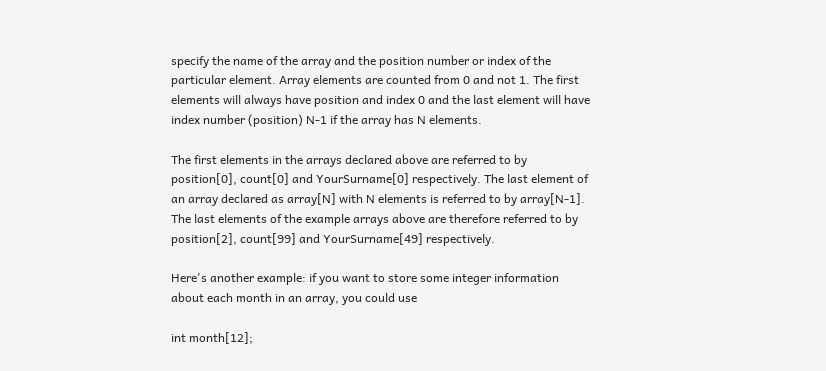specify the name of the array and the position number or index of the particular element. Array elements are counted from 0 and not 1. The first elements will always have position and index 0 and the last element will have index number (position) N-1 if the array has N elements.

The first elements in the arrays declared above are referred to by position[0], count[0] and YourSurname[0] respectively. The last element of an array declared as array[N] with N elements is referred to by array[N-1]. The last elements of the example arrays above are therefore referred to by position[2], count[99] and YourSurname[49] respectively.

Here's another example: if you want to store some integer information about each month in an array, you could use

int month[12];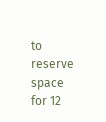to reserve space for 12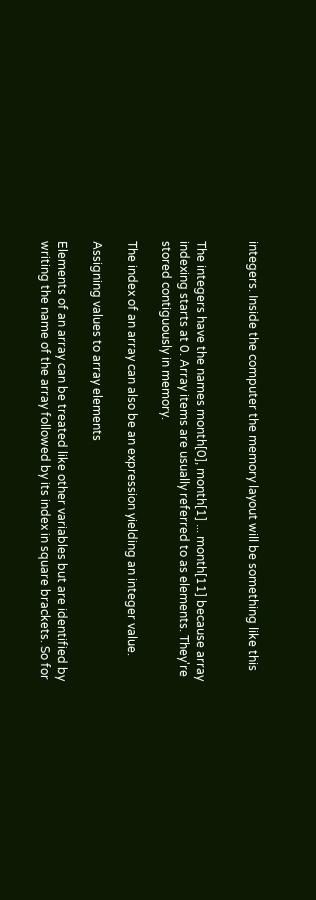integers. Inside the computer the memory layout will be something like this


The integers have the names month[0], month[1] ... month[11] because array indexing starts at 0. Array items are usually referred to as elements. They're stored contiguously in memory.

The index of an array can also be an expression yielding an integer value.

Assigning values to array elements

Elements of an array can be treated like other variables but are identified by writing the name of the array followed by its index in square brackets. So for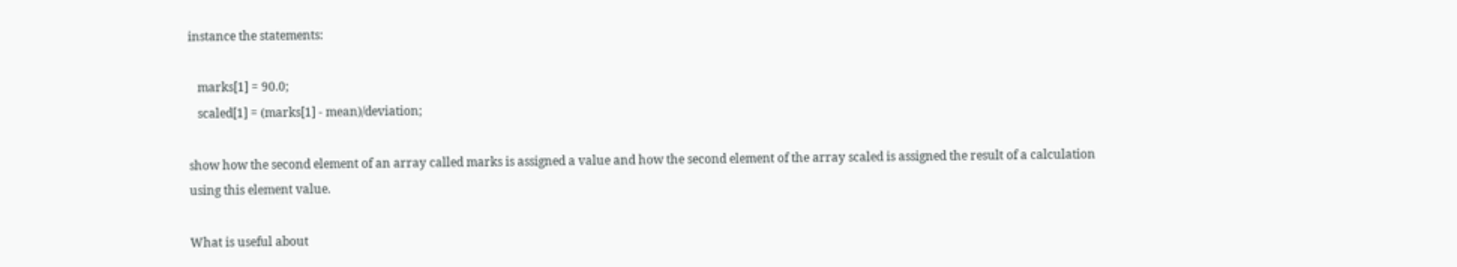instance the statements:

   marks[1] = 90.0;
   scaled[1] = (marks[1] - mean)/deviation;

show how the second element of an array called marks is assigned a value and how the second element of the array scaled is assigned the result of a calculation using this element value.

What is useful about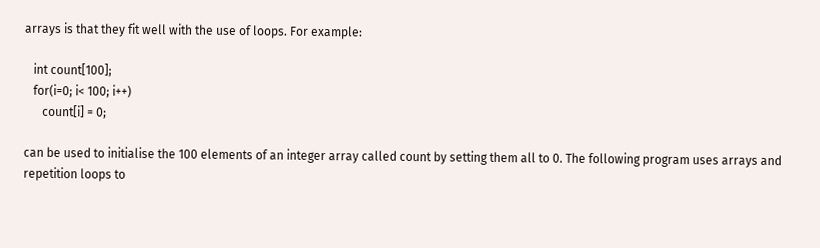arrays is that they fit well with the use of loops. For example:

   int count[100];
   for(i=0; i< 100; i++)
      count[i] = 0;

can be used to initialise the 100 elements of an integer array called count by setting them all to 0. The following program uses arrays and repetition loops to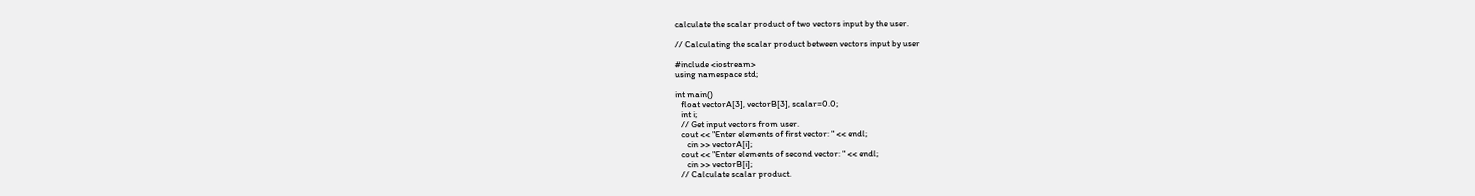calculate the scalar product of two vectors input by the user.

// Calculating the scalar product between vectors input by user

#include <iostream>
using namespace std;

int main()
   float vectorA[3], vectorB[3], scalar=0.0;
   int i;
   // Get input vectors from user.
   cout << "Enter elements of first vector: " << endl;
      cin >> vectorA[i];
   cout << "Enter elements of second vector: " << endl;
      cin >> vectorB[i];
   // Calculate scalar product.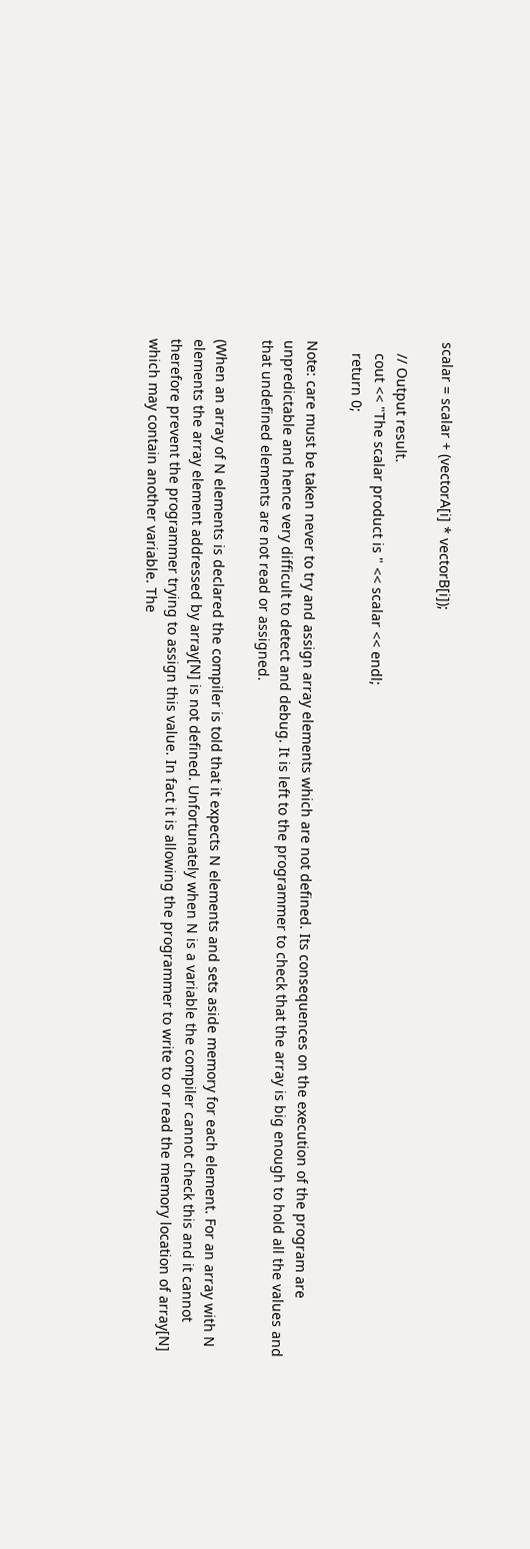scalar = scalar + (vectorA[i] * vectorB[i]);

   // Output result.
   cout << "The scalar product is " << scalar << endl;
   return 0;

Note: care must be taken never to try and assign array elements which are not defined. Its consequences on the execution of the program are unpredictable and hence very difficult to detect and debug. It is left to the programmer to check that the array is big enough to hold all the values and that undefined elements are not read or assigned.

(When an array of N elements is declared the compiler is told that it expects N elements and sets aside memory for each element. For an array with N elements the array element addressed by array[N] is not defined. Unfortunately when N is a variable the compiler cannot check this and it cannot therefore prevent the programmer trying to assign this value. In fact it is allowing the programmer to write to or read the memory location of array[N] which may contain another variable. The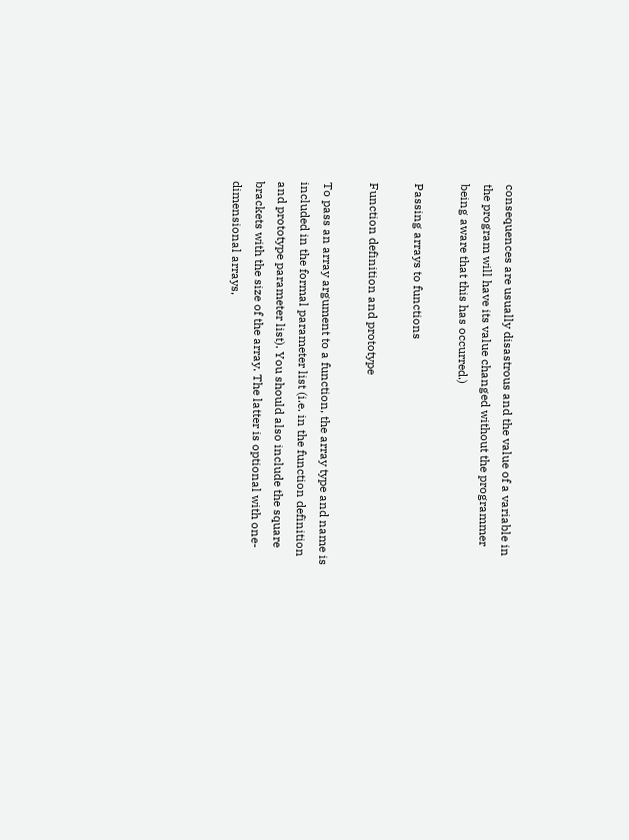consequences are usually disastrous and the value of a variable in the program will have its value changed without the programmer being aware that this has occurred.)

Passing arrays to functions

Function definition and prototype

To pass an array argument to a function, the array type and name is included in the formal parameter list (i.e. in the function definition and prototype parameter list). You should also include the square brackets with the size of the array. The latter is optional with one-dimensional arrays,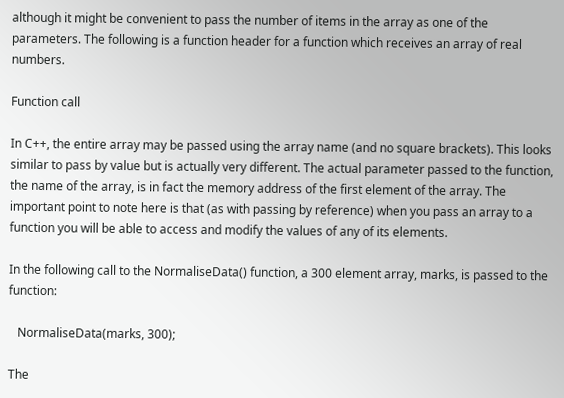although it might be convenient to pass the number of items in the array as one of the parameters. The following is a function header for a function which receives an array of real numbers.

Function call

In C++, the entire array may be passed using the array name (and no square brackets). This looks similar to pass by value but is actually very different. The actual parameter passed to the function, the name of the array, is in fact the memory address of the first element of the array. The important point to note here is that (as with passing by reference) when you pass an array to a function you will be able to access and modify the values of any of its elements.

In the following call to the NormaliseData() function, a 300 element array, marks, is passed to the function:

   NormaliseData(marks, 300);

The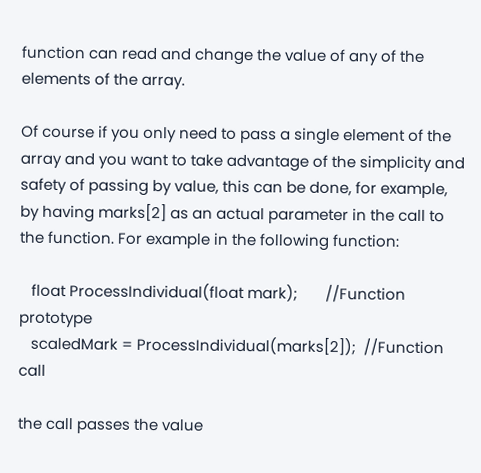function can read and change the value of any of the elements of the array.

Of course if you only need to pass a single element of the array and you want to take advantage of the simplicity and safety of passing by value, this can be done, for example, by having marks[2] as an actual parameter in the call to the function. For example in the following function:

   float ProcessIndividual(float mark);       //Function prototype
   scaledMark = ProcessIndividual(marks[2]);  //Function call

the call passes the value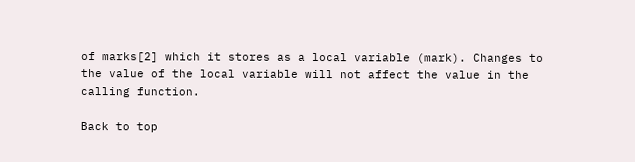of marks[2] which it stores as a local variable (mark). Changes to the value of the local variable will not affect the value in the calling function.

Back to top